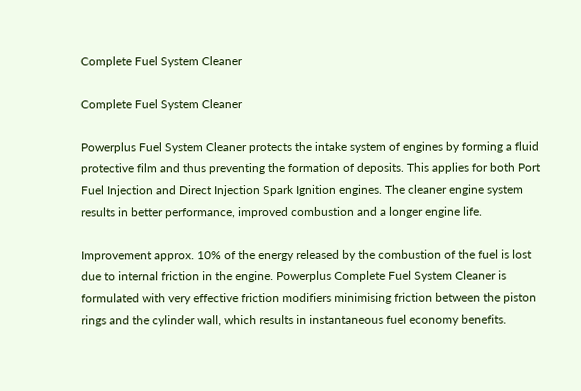Complete Fuel System Cleaner

Complete Fuel System Cleaner

Powerplus Fuel System Cleaner protects the intake system of engines by forming a fluid protective film and thus preventing the formation of deposits. This applies for both Port Fuel Injection and Direct Injection Spark Ignition engines. The cleaner engine system results in better performance, improved combustion and a longer engine life.

Improvement approx. 10% of the energy released by the combustion of the fuel is lost due to internal friction in the engine. Powerplus Complete Fuel System Cleaner is formulated with very effective friction modifiers minimising friction between the piston rings and the cylinder wall, which results in instantaneous fuel economy benefits.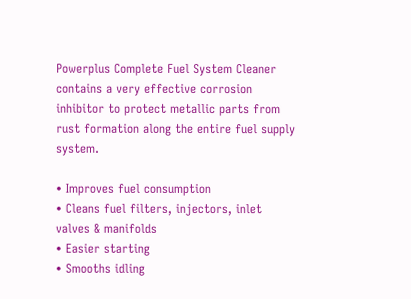Powerplus Complete Fuel System Cleaner contains a very effective corrosion inhibitor to protect metallic parts from rust formation along the entire fuel supply system.

• Improves fuel consumption
• Cleans fuel filters, injectors, inlet valves & manifolds
• Easier starting
• Smooths idling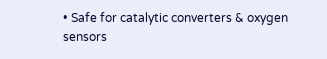• Safe for catalytic converters & oxygen sensors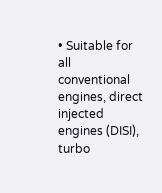• Suitable for all conventional engines, direct injected engines (DISI), turbo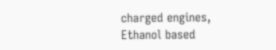charged engines, Ethanol based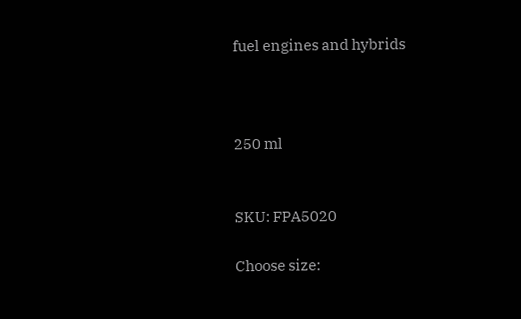fuel engines and hybrids



250 ml


SKU: FPA5020

Choose size: